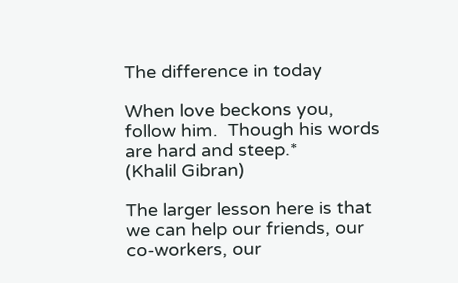The difference in today

When love beckons you, follow him.  Though his words are hard and steep.*
(Khalil Gibran)

The larger lesson here is that we can help our friends, our co-workers, our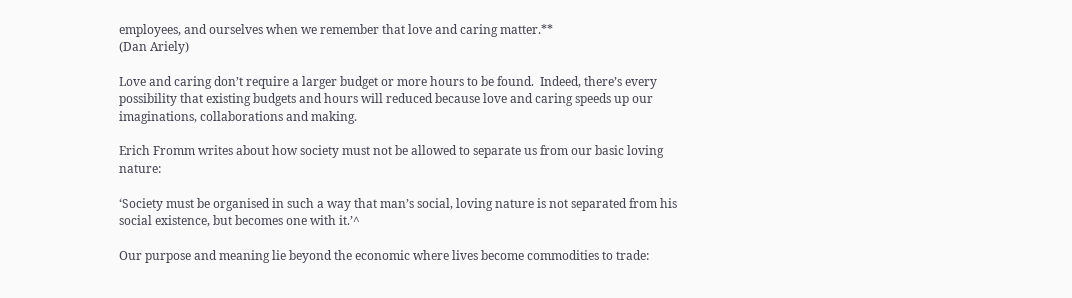employees, and ourselves when we remember that love and caring matter.**
(Dan Ariely)

Love and caring don’t require a larger budget or more hours to be found.  Indeed, there’s every possibility that existing budgets and hours will reduced because love and caring speeds up our imaginations, collaborations and making.

Erich Fromm writes about how society must not be allowed to separate us from our basic loving nature:

‘Society must be organised in such a way that man’s social, loving nature is not separated from his social existence, but becomes one with it.’^

Our purpose and meaning lie beyond the economic where lives become commodities to trade: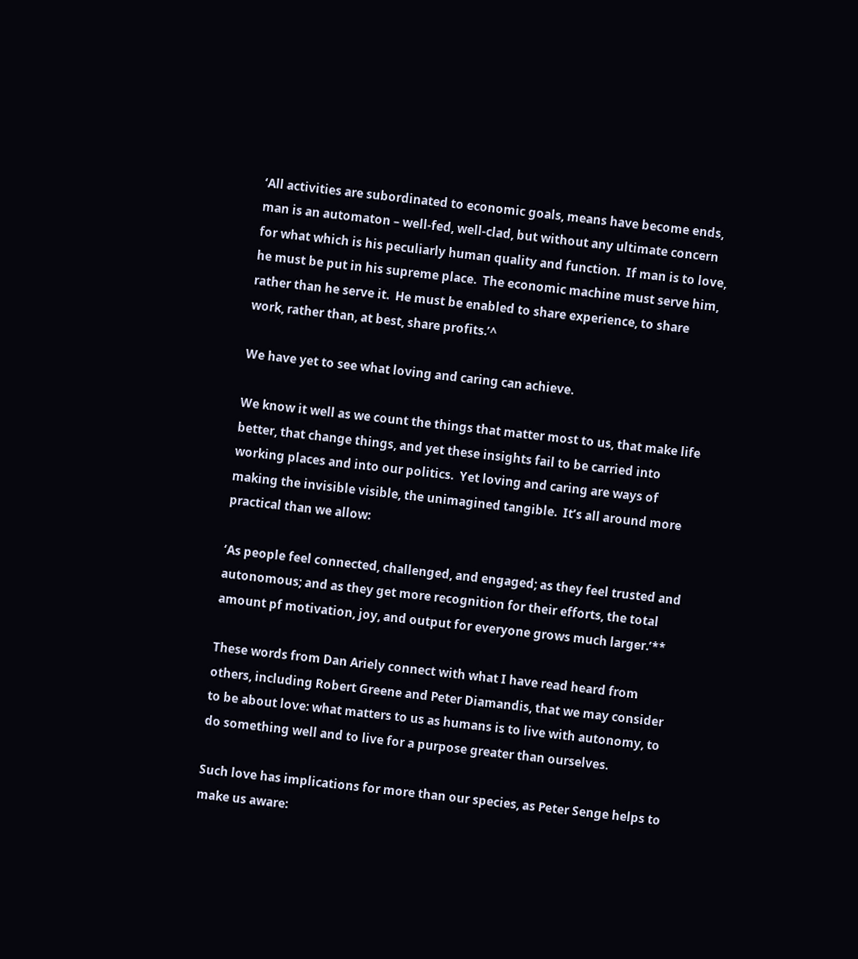‘All activities are subordinated to economic goals, means have become ends, man is an automaton – well-fed, well-clad, but without any ultimate concern for what which is his peculiarly human quality and function.  If man is to love, he must be put in his supreme place.  The economic machine must serve him, rather than he serve it.  He must be enabled to share experience, to share work, rather than, at best, share profits.’^

We have yet to see what loving and caring can achieve.

We know it well as we count the things that matter most to us, that make life better, that change things, and yet these insights fail to be carried into working places and into our politics.  Yet loving and caring are ways of making the invisible visible, the unimagined tangible.  It’s all around more practical than we allow:

‘As people feel connected, challenged, and engaged; as they feel trusted and autonomous; and as they get more recognition for their efforts, the total amount pf motivation, joy, and output for everyone grows much larger.’**

These words from Dan Ariely connect with what I have read heard from others, including Robert Greene and Peter Diamandis, that we may consider to be about love: what matters to us as humans is to live with autonomy, to do something well and to live for a purpose greater than ourselves.

Such love has implications for more than our species, as Peter Senge helps to make us aware: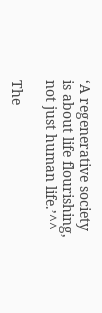‘A regenerative society is about life flourishing, not just human life.’^^

The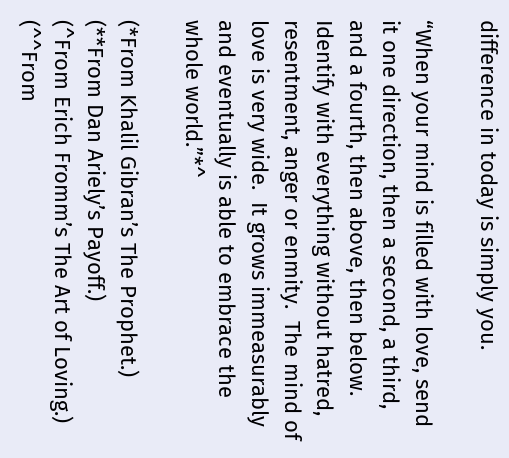difference in today is simply you.

“When your mind is filled with love, send it one direction, then a second, a third, and a fourth, then above, then below.  Identify with everything without hatred, resentment, anger or enmity.  The mind of love is very wide.  It grows immeasurably and eventually is able to embrace the whole world.”*^

(*From Khalil Gibran’s The Prophet.)
(**From Dan Ariely’s Payoff.)
(^From Erich Fromm’s The Art of Loving.)
(^^From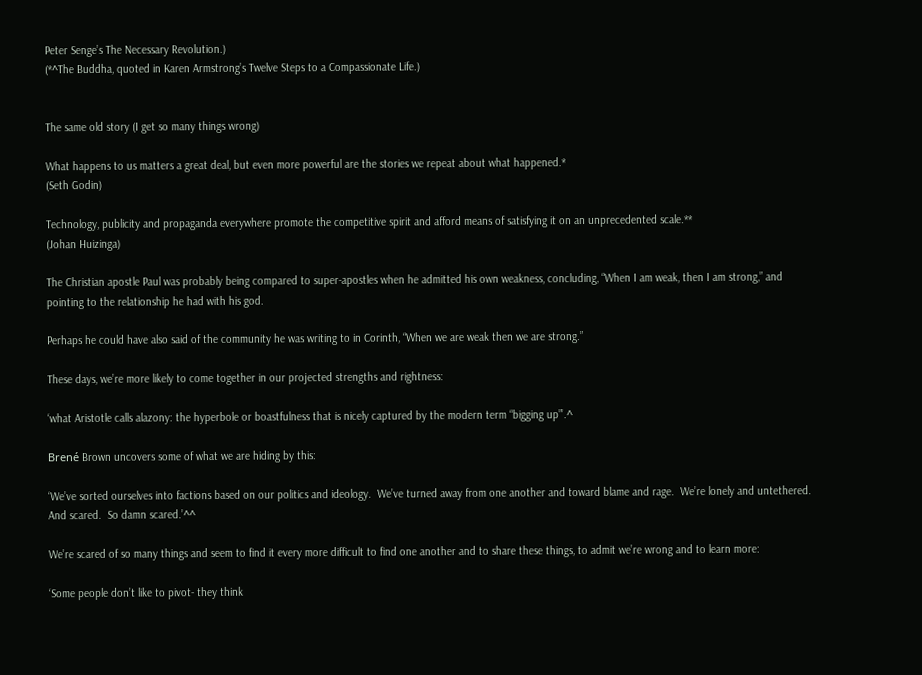Peter Senge’s The Necessary Revolution.)
(*^The Buddha, quoted in Karen Armstrong’s Twelve Steps to a Compassionate Life.)


The same old story (I get so many things wrong)

What happens to us matters a great deal, but even more powerful are the stories we repeat about what happened.*
(Seth Godin)

Technology, publicity and propaganda everywhere promote the competitive spirit and afford means of satisfying it on an unprecedented scale.**
(Johan Huizinga)

The Christian apostle Paul was probably being compared to super-apostles when he admitted his own weakness, concluding, “When I am weak, then I am strong,” and pointing to the relationship he had with his god.

Perhaps he could have also said of the community he was writing to in Corinth, “When we are weak then we are strong.”

These days, we’re more likely to come together in our projected strengths and rightness:

‘what Aristotle calls alazony: the hyperbole or boastfulness that is nicely captured by the modern term “bigging up”’.^

Brené Brown uncovers some of what we are hiding by this:

‘We’ve sorted ourselves into factions based on our politics and ideology.  We’ve turned away from one another and toward blame and rage.  We’re lonely and untethered.  And scared.  So damn scared.’^^

We’re scared of so many things and seem to find it every more difficult to find one another and to share these things, to admit we’re wrong and to learn more:

‘Some people don’t like to pivot- they think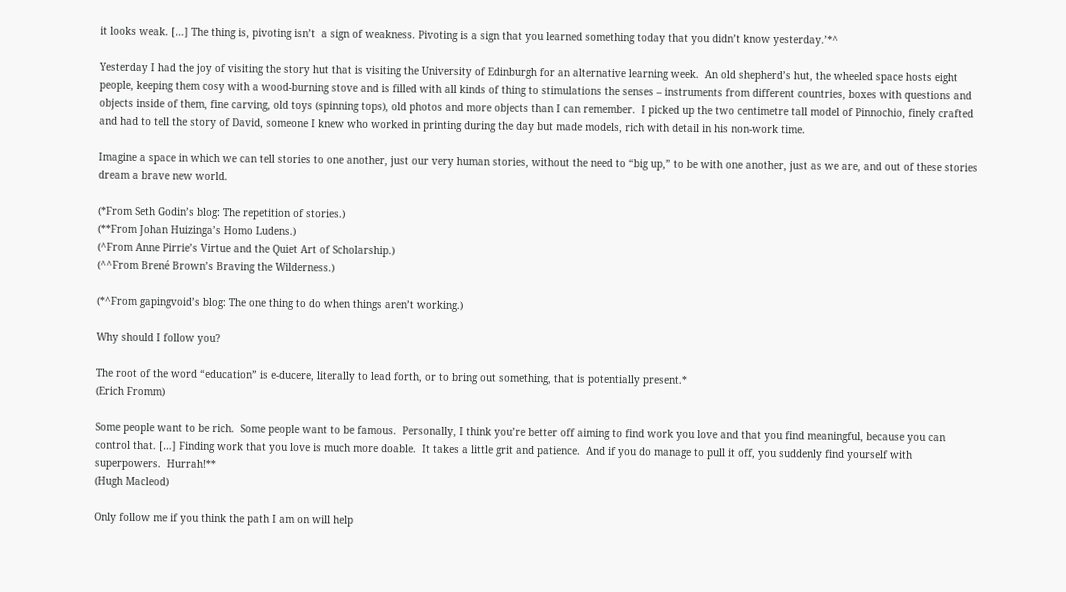it looks weak. […] The thing is, pivoting isn’t  a sign of weakness. Pivoting is a sign that you learned something today that you didn’t know yesterday.’*^

Yesterday I had the joy of visiting the story hut that is visiting the University of Edinburgh for an alternative learning week.  An old shepherd’s hut, the wheeled space hosts eight people, keeping them cosy with a wood-burning stove and is filled with all kinds of thing to stimulations the senses – instruments from different countries, boxes with questions and objects inside of them, fine carving, old toys (spinning tops), old photos and more objects than I can remember.  I picked up the two centimetre tall model of Pinnochio, finely crafted and had to tell the story of David, someone I knew who worked in printing during the day but made models, rich with detail in his non-work time.

Imagine a space in which we can tell stories to one another, just our very human stories, without the need to “big up,” to be with one another, just as we are, and out of these stories dream a brave new world.

(*From Seth Godin’s blog: The repetition of stories.)
(**From Johan Huizinga’s Homo Ludens.)
(^From Anne Pirrie’s Virtue and the Quiet Art of Scholarship.)
(^^From Brené Brown’s Braving the Wilderness.)

(*^From gapingvoid’s blog: The one thing to do when things aren’t working.)

Why should I follow you?

The root of the word “education” is e-ducere, literally to lead forth, or to bring out something, that is potentially present.*
(Erich Fromm)

Some people want to be rich.  Some people want to be famous.  Personally, I think you’re better off aiming to find work you love and that you find meaningful, because you can control that. […] Finding work that you love is much more doable.  It takes a little grit and patience.  And if you do manage to pull it off, you suddenly find yourself with superpowers.  Hurrah!**
(Hugh Macleod)

Only follow me if you think the path I am on will help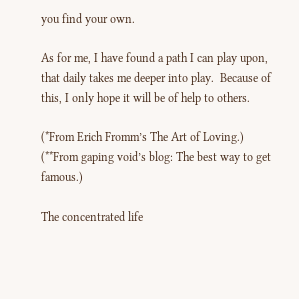you find your own.

As for me, I have found a path I can play upon, that daily takes me deeper into play.  Because of this, I only hope it will be of help to others.

(*From Erich Fromm’s The Art of Loving.)
(**From gaping void’s blog: The best way to get famous.)

The concentrated life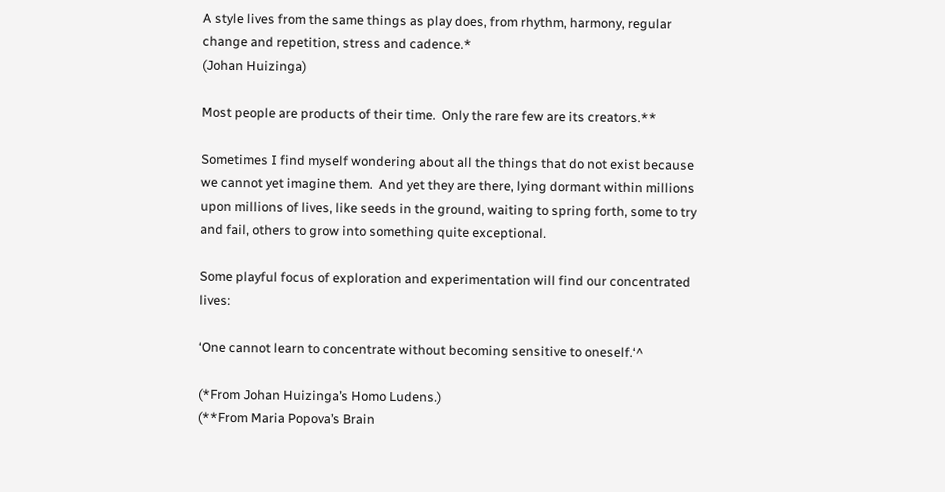A style lives from the same things as play does, from rhythm, harmony, regular change and repetition, stress and cadence.*
(Johan Huizinga)

Most people are products of their time.  Only the rare few are its creators.**

Sometimes I find myself wondering about all the things that do not exist because we cannot yet imagine them.  And yet they are there, lying dormant within millions upon millions of lives, like seeds in the ground, waiting to spring forth, some to try and fail, others to grow into something quite exceptional.

Some playful focus of exploration and experimentation will find our concentrated lives:

‘One cannot learn to concentrate without becoming sensitive to oneself.‘^

(*From Johan Huizinga’s Homo Ludens.)
(**From Maria Popova’s Brain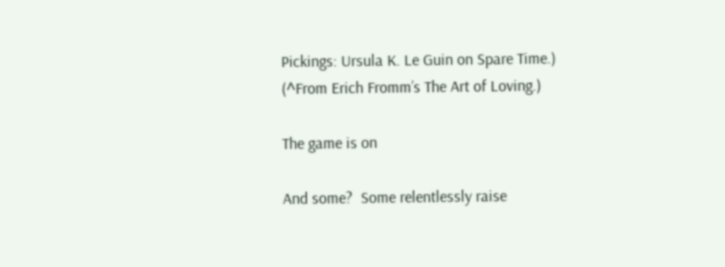Pickings: Ursula K. Le Guin on Spare Time.)
(^From Erich Fromm’s The Art of Loving.)

The game is on

And some?  Some relentlessly raise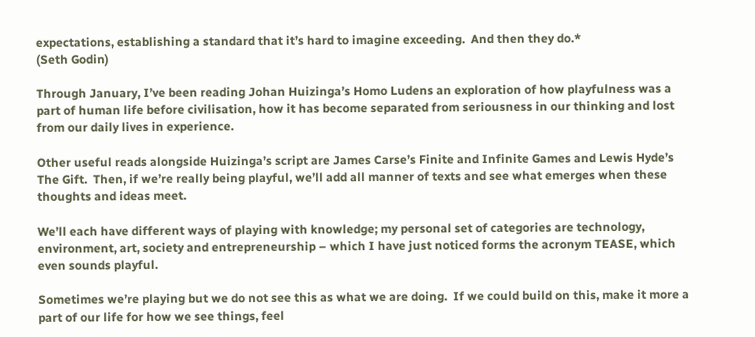expectations, establishing a standard that it’s hard to imagine exceeding.  And then they do.*
(Seth Godin)

Through January, I’ve been reading Johan Huizinga’s Homo Ludens an exploration of how playfulness was a part of human life before civilisation, how it has become separated from seriousness in our thinking and lost from our daily lives in experience.

Other useful reads alongside Huizinga’s script are James Carse’s Finite and Infinite Games and Lewis Hyde’s The Gift.  Then, if we’re really being playful, we’ll add all manner of texts and see what emerges when these thoughts and ideas meet.

We’ll each have different ways of playing with knowledge; my personal set of categories are technology, environment, art, society and entrepreneurship – which I have just noticed forms the acronym TEASE, which even sounds playful.

Sometimes we’re playing but we do not see this as what we are doing.  If we could build on this, make it more a part of our life for how we see things, feel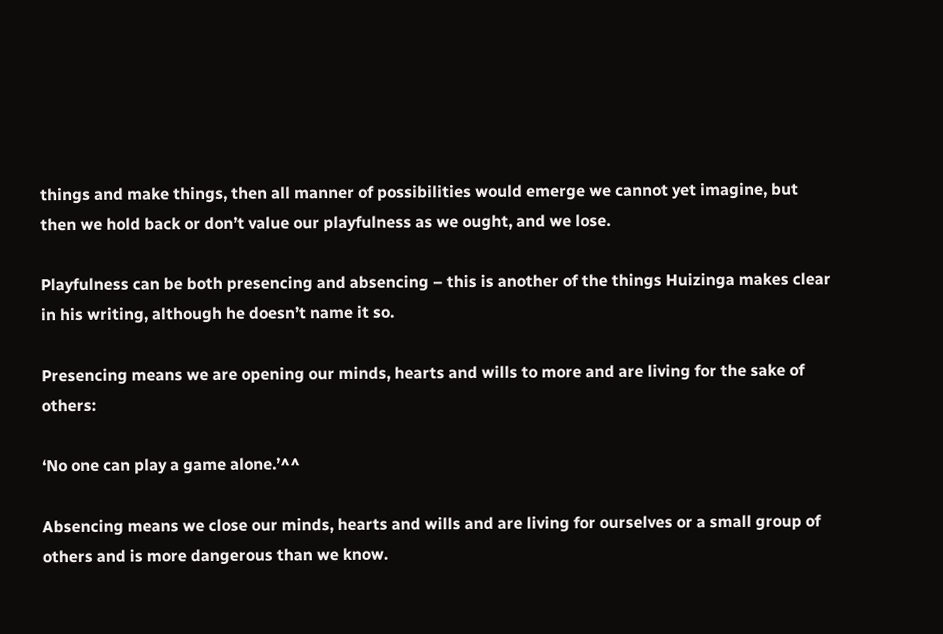things and make things, then all manner of possibilities would emerge we cannot yet imagine, but then we hold back or don’t value our playfulness as we ought, and we lose.

Playfulness can be both presencing and absencing – this is another of the things Huizinga makes clear in his writing, although he doesn’t name it so.

Presencing means we are opening our minds, hearts and wills to more and are living for the sake of others:

‘No one can play a game alone.’^^

Absencing means we close our minds, hearts and wills and are living for ourselves or a small group of others and is more dangerous than we know.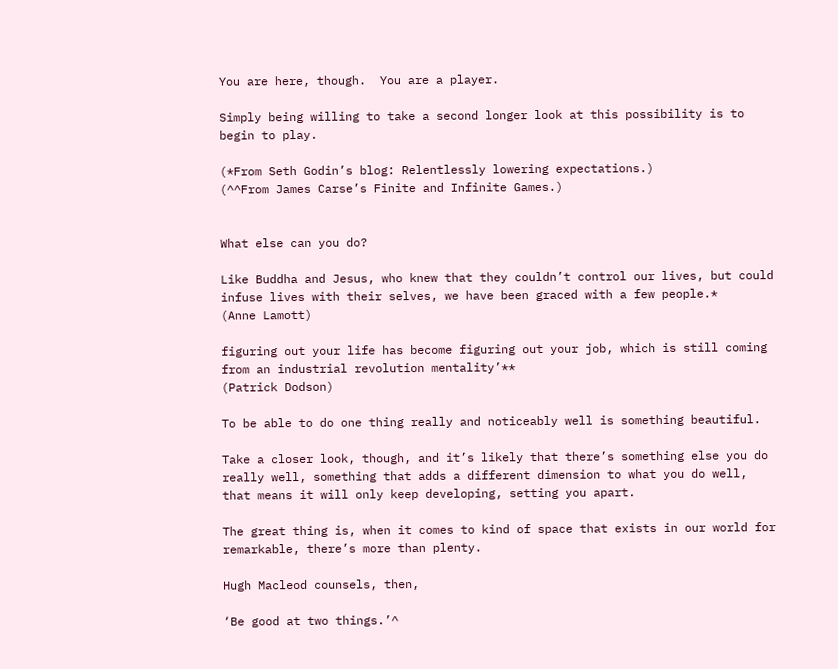You are here, though.  You are a player.

Simply being willing to take a second longer look at this possibility is to begin to play.

(*From Seth Godin’s blog: Relentlessly lowering expectations.)
(^^From James Carse’s Finite and Infinite Games.)


What else can you do?

Like Buddha and Jesus, who knew that they couldn’t control our lives, but could infuse lives with their selves, we have been graced with a few people.*
(Anne Lamott)

figuring out your life has become figuring out your job, which is still coming from an industrial revolution mentality’**
(Patrick Dodson)

To be able to do one thing really and noticeably well is something beautiful.

Take a closer look, though, and it’s likely that there’s something else you do really well, something that adds a different dimension to what you do well, that means it will only keep developing, setting you apart.

The great thing is, when it comes to kind of space that exists in our world for remarkable, there’s more than plenty.

Hugh Macleod counsels, then,

‘Be good at two things.’^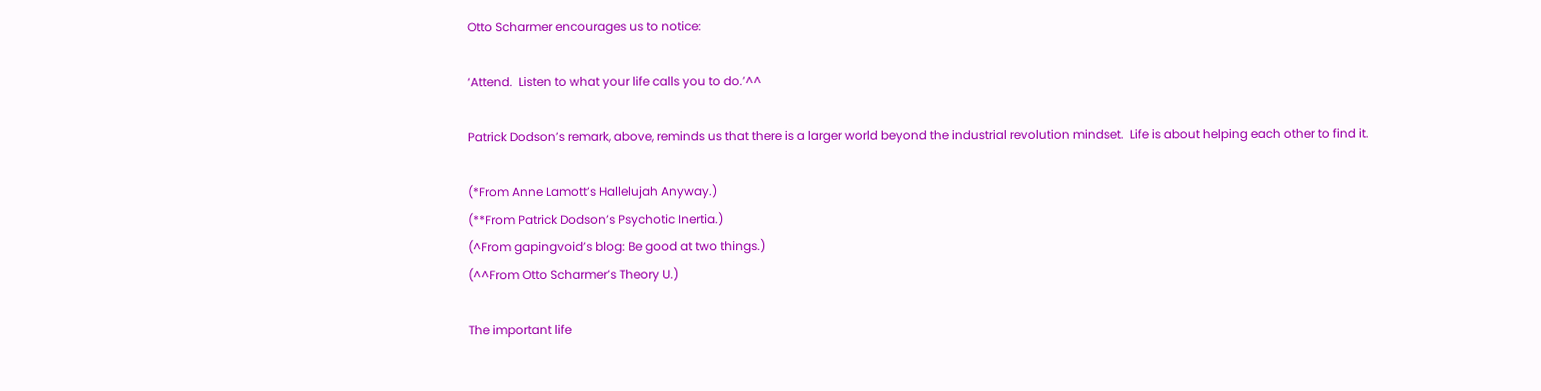Otto Scharmer encourages us to notice:

‘Attend.  Listen to what your life calls you to do.’^^

Patrick Dodson’s remark, above, reminds us that there is a larger world beyond the industrial revolution mindset.  Life is about helping each other to find it.

(*From Anne Lamott’s Hallelujah Anyway.)
(**From Patrick Dodson’s Psychotic Inertia.)
(^From gapingvoid’s blog: Be good at two things.)
(^^From Otto Scharmer’s Theory U.)

The important life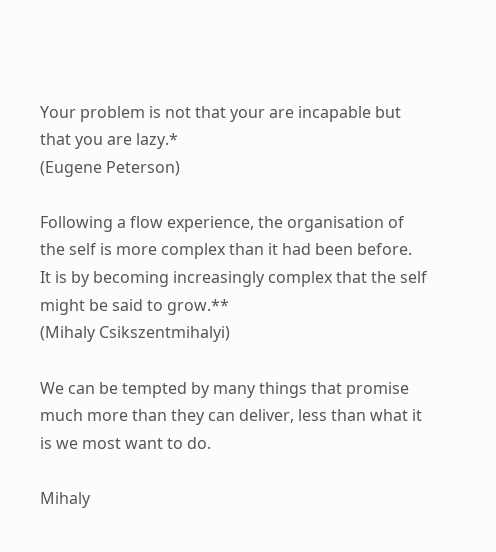Your problem is not that your are incapable but that you are lazy.*
(Eugene Peterson)

Following a flow experience, the organisation of the self is more complex than it had been before.  It is by becoming increasingly complex that the self might be said to grow.**
(Mihaly Csikszentmihalyi)

We can be tempted by many things that promise much more than they can deliver, less than what it is we most want to do.

Mihaly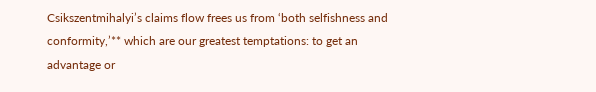Csikszentmihalyi’s claims flow frees us from ‘both selfishness and conformity,’** which are our greatest temptations: to get an advantage or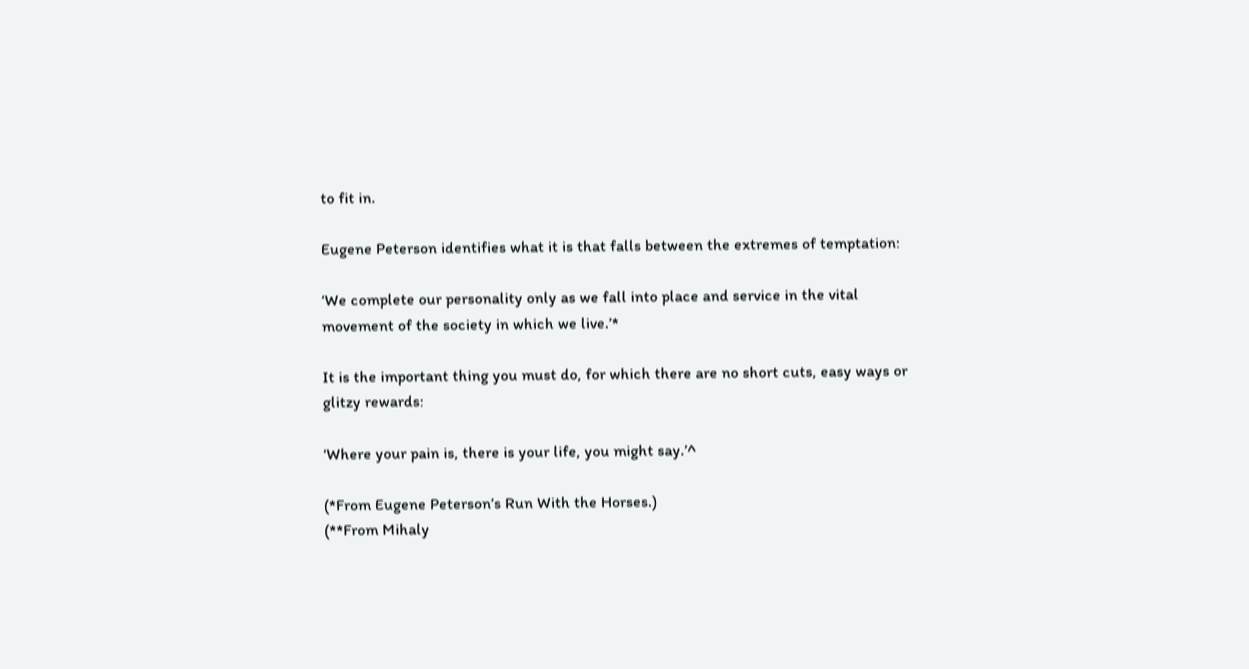to fit in.

Eugene Peterson identifies what it is that falls between the extremes of temptation:

‘We complete our personality only as we fall into place and service in the vital movement of the society in which we live.’*

It is the important thing you must do, for which there are no short cuts, easy ways or glitzy rewards:

‘Where your pain is, there is your life, you might say.’^

(*From Eugene Peterson’s Run With the Horses.)
(**From Mihaly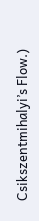Csikszentmihalyi’s Flow.)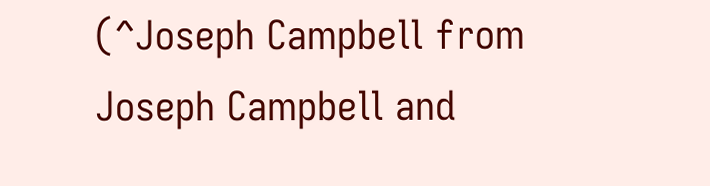(^Joseph Campbell from Joseph Campbell and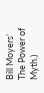Bill Moyers’ The Power of Myth.)